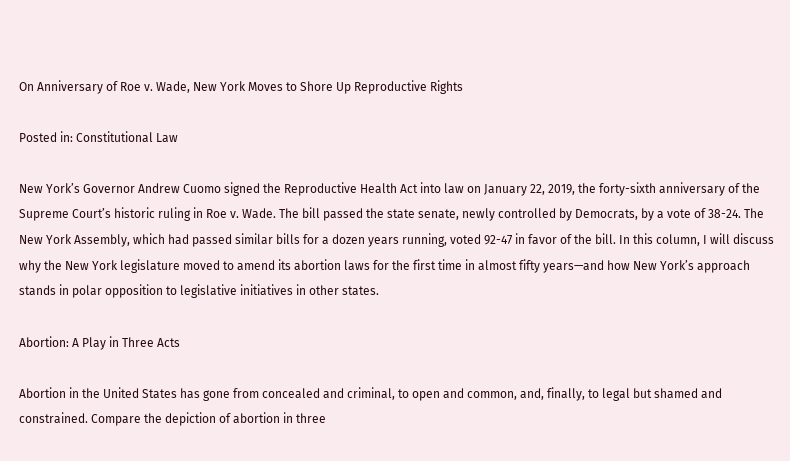On Anniversary of Roe v. Wade, New York Moves to Shore Up Reproductive Rights

Posted in: Constitutional Law

New York’s Governor Andrew Cuomo signed the Reproductive Health Act into law on January 22, 2019, the forty-sixth anniversary of the Supreme Court’s historic ruling in Roe v. Wade. The bill passed the state senate, newly controlled by Democrats, by a vote of 38-24. The New York Assembly, which had passed similar bills for a dozen years running, voted 92-47 in favor of the bill. In this column, I will discuss why the New York legislature moved to amend its abortion laws for the first time in almost fifty years—and how New York’s approach stands in polar opposition to legislative initiatives in other states.

Abortion: A Play in Three Acts

Abortion in the United States has gone from concealed and criminal, to open and common, and, finally, to legal but shamed and constrained. Compare the depiction of abortion in three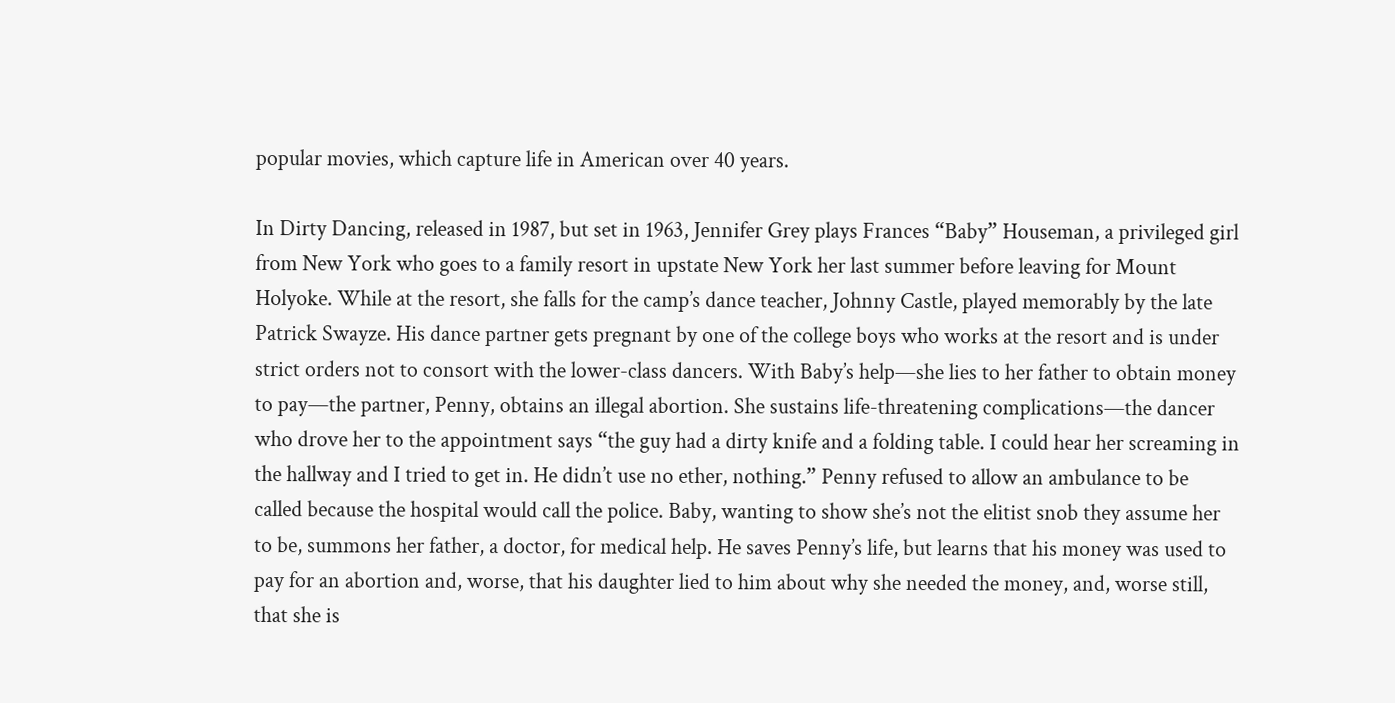popular movies, which capture life in American over 40 years.

In Dirty Dancing, released in 1987, but set in 1963, Jennifer Grey plays Frances “Baby” Houseman, a privileged girl from New York who goes to a family resort in upstate New York her last summer before leaving for Mount Holyoke. While at the resort, she falls for the camp’s dance teacher, Johnny Castle, played memorably by the late Patrick Swayze. His dance partner gets pregnant by one of the college boys who works at the resort and is under strict orders not to consort with the lower-class dancers. With Baby’s help—she lies to her father to obtain money to pay—the partner, Penny, obtains an illegal abortion. She sustains life-threatening complications—the dancer who drove her to the appointment says “the guy had a dirty knife and a folding table. I could hear her screaming in the hallway and I tried to get in. He didn’t use no ether, nothing.” Penny refused to allow an ambulance to be called because the hospital would call the police. Baby, wanting to show she’s not the elitist snob they assume her to be, summons her father, a doctor, for medical help. He saves Penny’s life, but learns that his money was used to pay for an abortion and, worse, that his daughter lied to him about why she needed the money, and, worse still, that she is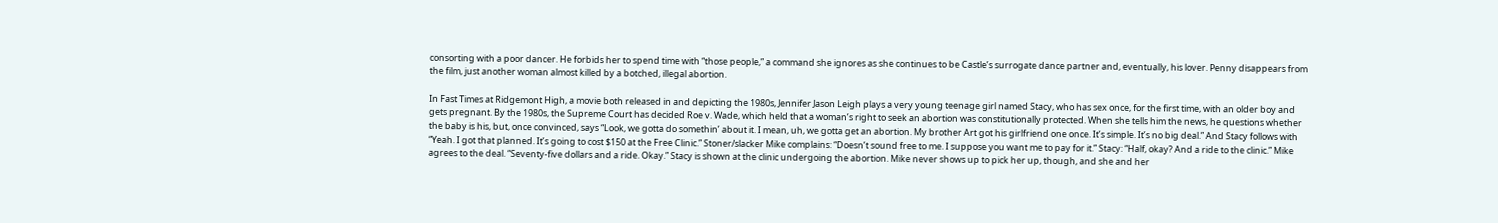consorting with a poor dancer. He forbids her to spend time with “those people,” a command she ignores as she continues to be Castle’s surrogate dance partner and, eventually, his lover. Penny disappears from the film, just another woman almost killed by a botched, illegal abortion.

In Fast Times at Ridgemont High, a movie both released in and depicting the 1980s, Jennifer Jason Leigh plays a very young teenage girl named Stacy, who has sex once, for the first time, with an older boy and gets pregnant. By the 1980s, the Supreme Court has decided Roe v. Wade, which held that a woman’s right to seek an abortion was constitutionally protected. When she tells him the news, he questions whether the baby is his, but, once convinced, says “Look, we gotta do somethin’ about it. I mean, uh, we gotta get an abortion. My brother Art got his girlfriend one once. It’s simple. It’s no big deal.” And Stacy follows with “Yeah. I got that planned. It’s going to cost $150 at the Free Clinic.” Stoner/slacker Mike complains: “Doesn’t sound free to me. I suppose you want me to pay for it.” Stacy: “Half, okay? And a ride to the clinic.” Mike agrees to the deal. “Seventy-five dollars and a ride. Okay.” Stacy is shown at the clinic undergoing the abortion. Mike never shows up to pick her up, though, and she and her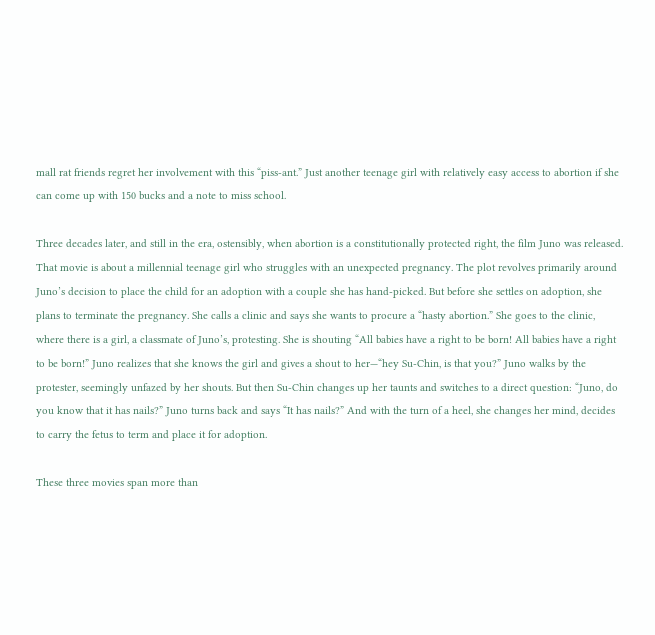mall rat friends regret her involvement with this “piss-ant.” Just another teenage girl with relatively easy access to abortion if she can come up with 150 bucks and a note to miss school.

Three decades later, and still in the era, ostensibly, when abortion is a constitutionally protected right, the film Juno was released. That movie is about a millennial teenage girl who struggles with an unexpected pregnancy. The plot revolves primarily around Juno’s decision to place the child for an adoption with a couple she has hand-picked. But before she settles on adoption, she plans to terminate the pregnancy. She calls a clinic and says she wants to procure a “hasty abortion.” She goes to the clinic, where there is a girl, a classmate of Juno’s, protesting. She is shouting “All babies have a right to be born! All babies have a right to be born!” Juno realizes that she knows the girl and gives a shout to her—“hey Su-Chin, is that you?” Juno walks by the protester, seemingly unfazed by her shouts. But then Su-Chin changes up her taunts and switches to a direct question: “Juno, do you know that it has nails?” Juno turns back and says “It has nails?” And with the turn of a heel, she changes her mind, decides to carry the fetus to term and place it for adoption.

These three movies span more than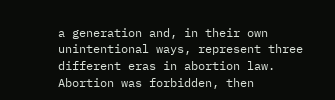a generation and, in their own unintentional ways, represent three different eras in abortion law. Abortion was forbidden, then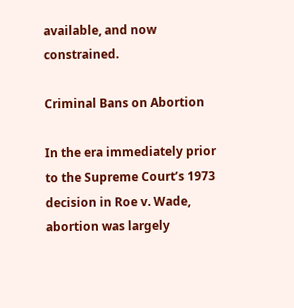available, and now constrained.

Criminal Bans on Abortion

In the era immediately prior to the Supreme Court’s 1973 decision in Roe v. Wade, abortion was largely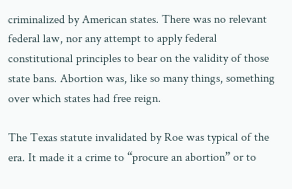criminalized by American states. There was no relevant federal law, nor any attempt to apply federal constitutional principles to bear on the validity of those state bans. Abortion was, like so many things, something over which states had free reign.

The Texas statute invalidated by Roe was typical of the era. It made it a crime to “procure an abortion” or to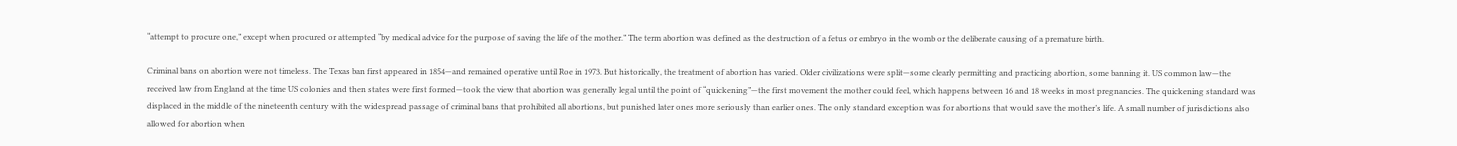“attempt to procure one,” except when procured or attempted “by medical advice for the purpose of saving the life of the mother.” The term abortion was defined as the destruction of a fetus or embryo in the womb or the deliberate causing of a premature birth.

Criminal bans on abortion were not timeless. The Texas ban first appeared in 1854—and remained operative until Roe in 1973. But historically, the treatment of abortion has varied. Older civilizations were split—some clearly permitting and practicing abortion, some banning it. US common law—the received law from England at the time US colonies and then states were first formed—took the view that abortion was generally legal until the point of “quickening”—the first movement the mother could feel, which happens between 16 and 18 weeks in most pregnancies. The quickening standard was displaced in the middle of the nineteenth century with the widespread passage of criminal bans that prohibited all abortions, but punished later ones more seriously than earlier ones. The only standard exception was for abortions that would save the mother’s life. A small number of jurisdictions also allowed for abortion when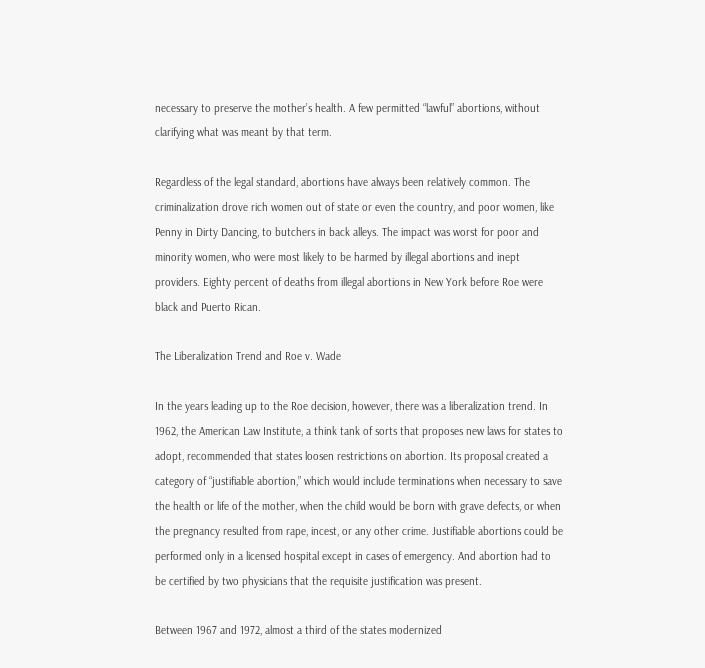necessary to preserve the mother’s health. A few permitted “lawful” abortions, without clarifying what was meant by that term.

Regardless of the legal standard, abortions have always been relatively common. The criminalization drove rich women out of state or even the country, and poor women, like Penny in Dirty Dancing, to butchers in back alleys. The impact was worst for poor and minority women, who were most likely to be harmed by illegal abortions and inept providers. Eighty percent of deaths from illegal abortions in New York before Roe were black and Puerto Rican.

The Liberalization Trend and Roe v. Wade

In the years leading up to the Roe decision, however, there was a liberalization trend. In 1962, the American Law Institute, a think tank of sorts that proposes new laws for states to adopt, recommended that states loosen restrictions on abortion. Its proposal created a category of “justifiable abortion,” which would include terminations when necessary to save the health or life of the mother, when the child would be born with grave defects, or when the pregnancy resulted from rape, incest, or any other crime. Justifiable abortions could be performed only in a licensed hospital except in cases of emergency. And abortion had to be certified by two physicians that the requisite justification was present.

Between 1967 and 1972, almost a third of the states modernized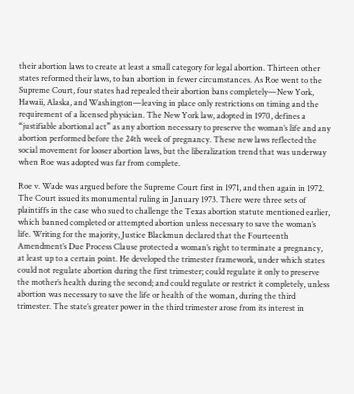their abortion laws to create at least a small category for legal abortion. Thirteen other states reformed their laws, to ban abortion in fewer circumstances. As Roe went to the Supreme Court, four states had repealed their abortion bans completely—New York, Hawaii, Alaska, and Washington—leaving in place only restrictions on timing and the requirement of a licensed physician. The New York law, adopted in 1970, defines a “justifiable abortional act” as any abortion necessary to preserve the woman’s life and any abortion performed before the 24th week of pregnancy. These new laws reflected the social movement for looser abortion laws, but the liberalization trend that was underway when Roe was adopted was far from complete.

Roe v. Wade was argued before the Supreme Court first in 1971, and then again in 1972. The Court issued its monumental ruling in January 1973. There were three sets of plaintiffs in the case who sued to challenge the Texas abortion statute mentioned earlier, which banned completed or attempted abortion unless necessary to save the woman’s life. Writing for the majority, Justice Blackmun declared that the Fourteenth Amendment’s Due Process Clause protected a woman’s right to terminate a pregnancy, at least up to a certain point. He developed the trimester framework, under which states could not regulate abortion during the first trimester; could regulate it only to preserve the mother’s health during the second; and could regulate or restrict it completely, unless abortion was necessary to save the life or health of the woman, during the third trimester. The state’s greater power in the third trimester arose from its interest in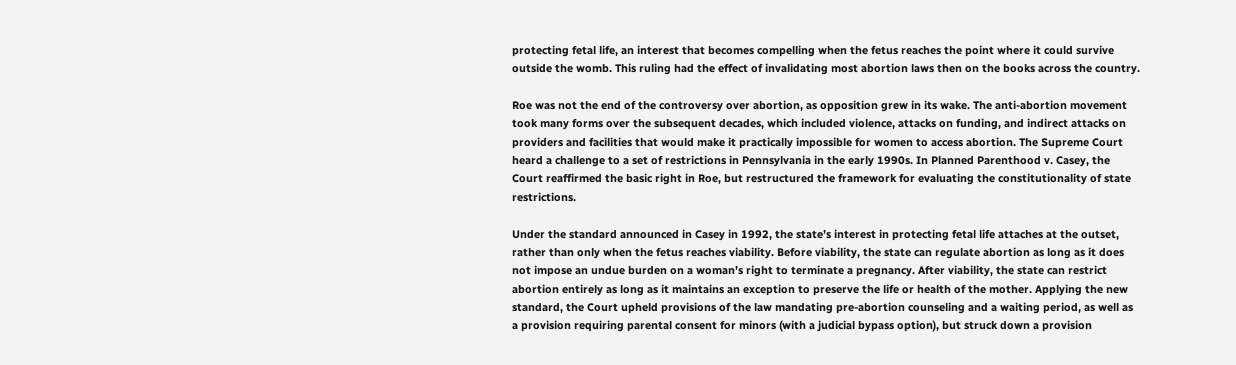protecting fetal life, an interest that becomes compelling when the fetus reaches the point where it could survive outside the womb. This ruling had the effect of invalidating most abortion laws then on the books across the country.

Roe was not the end of the controversy over abortion, as opposition grew in its wake. The anti-abortion movement took many forms over the subsequent decades, which included violence, attacks on funding, and indirect attacks on providers and facilities that would make it practically impossible for women to access abortion. The Supreme Court heard a challenge to a set of restrictions in Pennsylvania in the early 1990s. In Planned Parenthood v. Casey, the Court reaffirmed the basic right in Roe, but restructured the framework for evaluating the constitutionality of state restrictions.

Under the standard announced in Casey in 1992, the state’s interest in protecting fetal life attaches at the outset, rather than only when the fetus reaches viability. Before viability, the state can regulate abortion as long as it does not impose an undue burden on a woman’s right to terminate a pregnancy. After viability, the state can restrict abortion entirely as long as it maintains an exception to preserve the life or health of the mother. Applying the new standard, the Court upheld provisions of the law mandating pre-abortion counseling and a waiting period, as well as a provision requiring parental consent for minors (with a judicial bypass option), but struck down a provision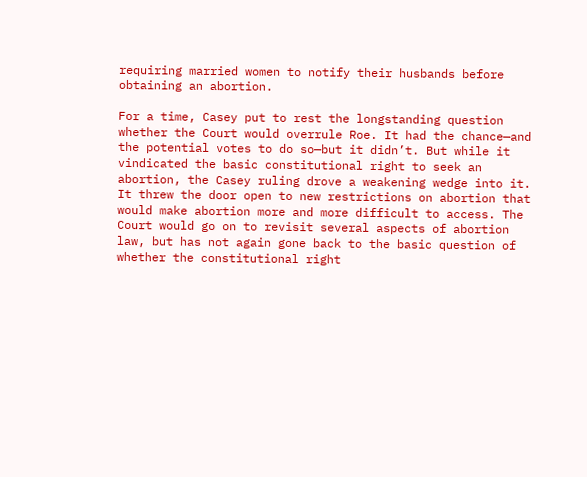requiring married women to notify their husbands before obtaining an abortion.

For a time, Casey put to rest the longstanding question whether the Court would overrule Roe. It had the chance—and the potential votes to do so—but it didn’t. But while it vindicated the basic constitutional right to seek an abortion, the Casey ruling drove a weakening wedge into it. It threw the door open to new restrictions on abortion that would make abortion more and more difficult to access. The Court would go on to revisit several aspects of abortion law, but has not again gone back to the basic question of whether the constitutional right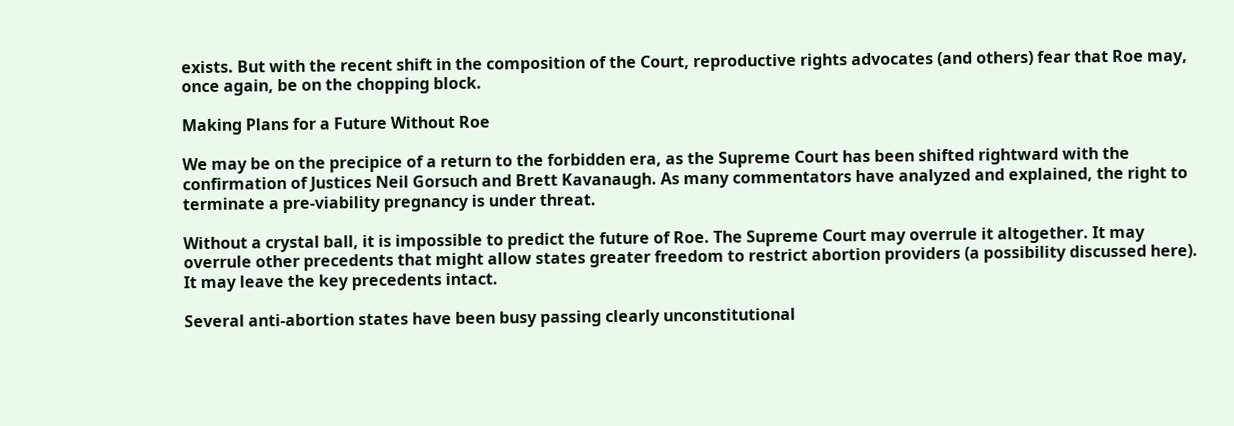exists. But with the recent shift in the composition of the Court, reproductive rights advocates (and others) fear that Roe may, once again, be on the chopping block.

Making Plans for a Future Without Roe

We may be on the precipice of a return to the forbidden era, as the Supreme Court has been shifted rightward with the confirmation of Justices Neil Gorsuch and Brett Kavanaugh. As many commentators have analyzed and explained, the right to terminate a pre-viability pregnancy is under threat.

Without a crystal ball, it is impossible to predict the future of Roe. The Supreme Court may overrule it altogether. It may overrule other precedents that might allow states greater freedom to restrict abortion providers (a possibility discussed here). It may leave the key precedents intact.

Several anti-abortion states have been busy passing clearly unconstitutional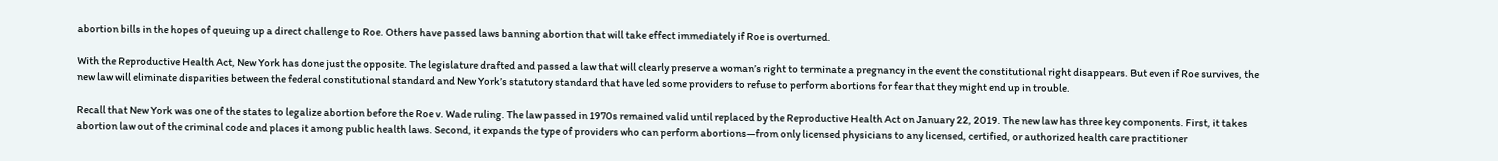abortion bills in the hopes of queuing up a direct challenge to Roe. Others have passed laws banning abortion that will take effect immediately if Roe is overturned.

With the Reproductive Health Act, New York has done just the opposite. The legislature drafted and passed a law that will clearly preserve a woman’s right to terminate a pregnancy in the event the constitutional right disappears. But even if Roe survives, the new law will eliminate disparities between the federal constitutional standard and New York’s statutory standard that have led some providers to refuse to perform abortions for fear that they might end up in trouble.

Recall that New York was one of the states to legalize abortion before the Roe v. Wade ruling. The law passed in 1970s remained valid until replaced by the Reproductive Health Act on January 22, 2019. The new law has three key components. First, it takes abortion law out of the criminal code and places it among public health laws. Second, it expands the type of providers who can perform abortions—from only licensed physicians to any licensed, certified, or authorized health care practitioner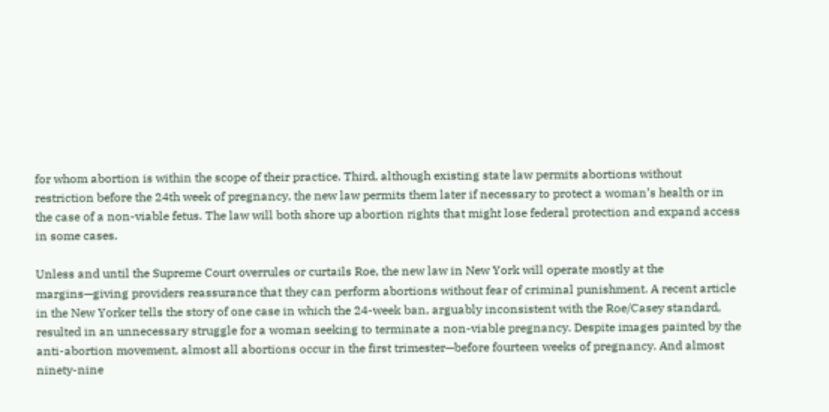for whom abortion is within the scope of their practice. Third, although existing state law permits abortions without restriction before the 24th week of pregnancy, the new law permits them later if necessary to protect a woman’s health or in the case of a non-viable fetus. The law will both shore up abortion rights that might lose federal protection and expand access in some cases.

Unless and until the Supreme Court overrules or curtails Roe, the new law in New York will operate mostly at the margins—giving providers reassurance that they can perform abortions without fear of criminal punishment. A recent article in the New Yorker tells the story of one case in which the 24-week ban, arguably inconsistent with the Roe/Casey standard, resulted in an unnecessary struggle for a woman seeking to terminate a non-viable pregnancy. Despite images painted by the anti-abortion movement, almost all abortions occur in the first trimester—before fourteen weeks of pregnancy. And almost ninety-nine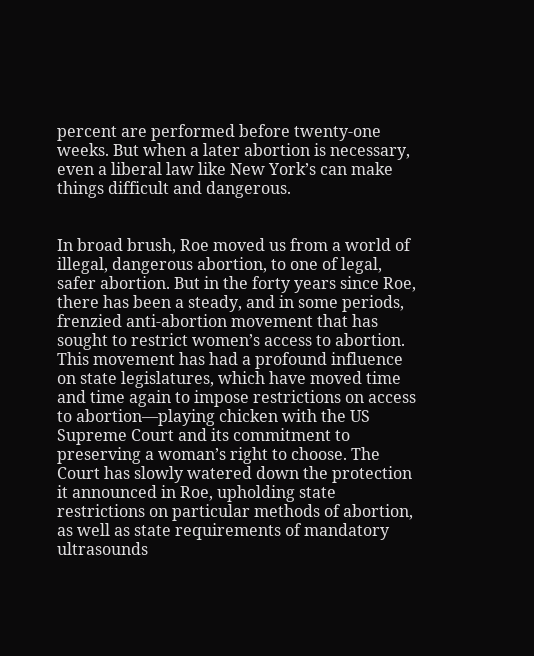percent are performed before twenty-one weeks. But when a later abortion is necessary, even a liberal law like New York’s can make things difficult and dangerous.


In broad brush, Roe moved us from a world of illegal, dangerous abortion, to one of legal, safer abortion. But in the forty years since Roe, there has been a steady, and in some periods, frenzied anti-abortion movement that has sought to restrict women’s access to abortion. This movement has had a profound influence on state legislatures, which have moved time and time again to impose restrictions on access to abortion—playing chicken with the US Supreme Court and its commitment to preserving a woman’s right to choose. The Court has slowly watered down the protection it announced in Roe, upholding state restrictions on particular methods of abortion, as well as state requirements of mandatory ultrasounds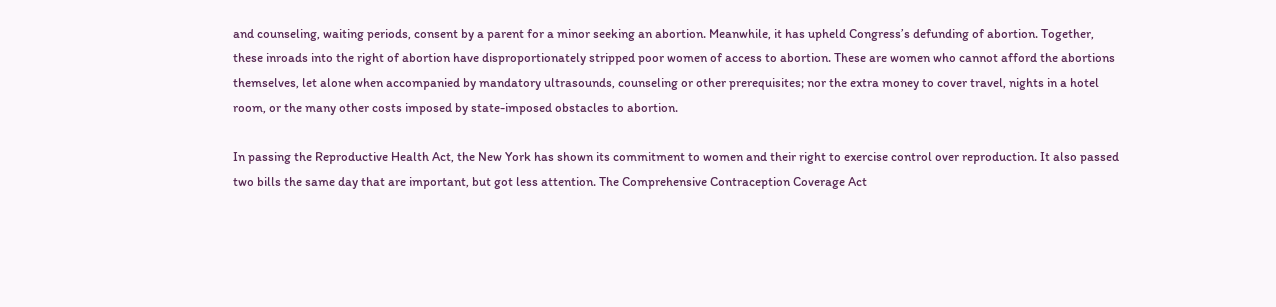and counseling, waiting periods, consent by a parent for a minor seeking an abortion. Meanwhile, it has upheld Congress’s defunding of abortion. Together, these inroads into the right of abortion have disproportionately stripped poor women of access to abortion. These are women who cannot afford the abortions themselves, let alone when accompanied by mandatory ultrasounds, counseling or other prerequisites; nor the extra money to cover travel, nights in a hotel room, or the many other costs imposed by state-imposed obstacles to abortion.

In passing the Reproductive Health Act, the New York has shown its commitment to women and their right to exercise control over reproduction. It also passed two bills the same day that are important, but got less attention. The Comprehensive Contraception Coverage Act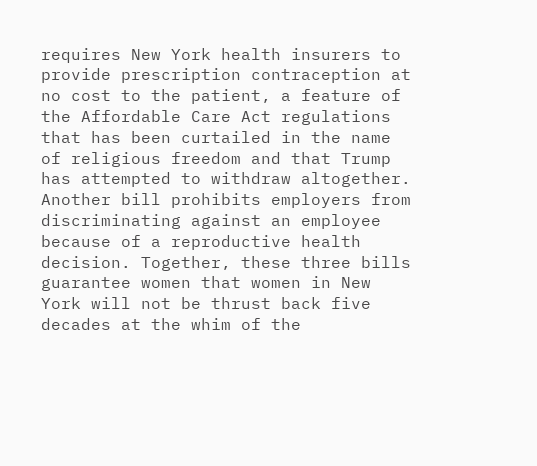requires New York health insurers to provide prescription contraception at no cost to the patient, a feature of the Affordable Care Act regulations that has been curtailed in the name of religious freedom and that Trump has attempted to withdraw altogether. Another bill prohibits employers from discriminating against an employee because of a reproductive health decision. Together, these three bills guarantee women that women in New York will not be thrust back five decades at the whim of the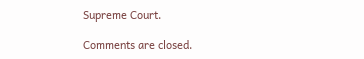Supreme Court.

Comments are closed.